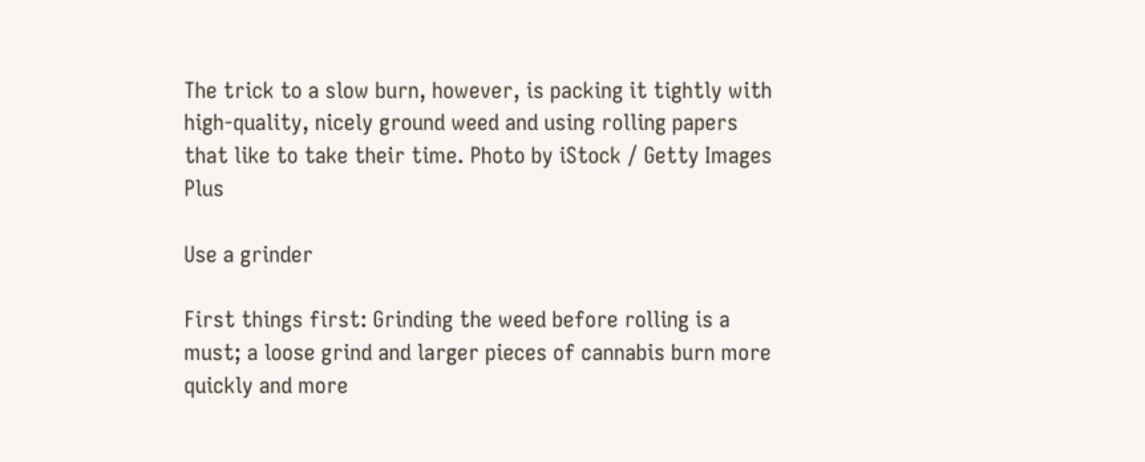The trick to a slow burn, however, is packing it tightly with high-quality, nicely ground weed and using rolling papers that like to take their time. Photo by iStock / Getty Images Plus

Use a grinder

First things first: Grinding the weed before rolling is a must; a loose grind and larger pieces of cannabis burn more quickly and more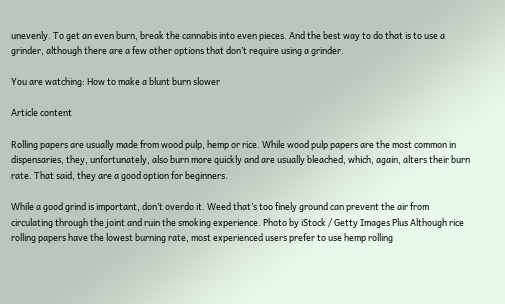unevenly. To get an even burn, break the cannabis into even pieces. And the best way to do that is to use a grinder, although there are a few other options that don’t require using a grinder.

You are watching: How to make a blunt burn slower

Article content

Rolling papers are usually made from wood pulp, hemp or rice. While wood pulp papers are the most common in dispensaries, they, unfortunately, also burn more quickly and are usually bleached, which, again, alters their burn rate. That said, they are a good option for beginners.

While a good grind is important, don’t overdo it. Weed that’s too finely ground can prevent the air from circulating through the joint and ruin the smoking experience. Photo by iStock / Getty Images Plus Although rice rolling papers have the lowest burning rate, most experienced users prefer to use hemp rolling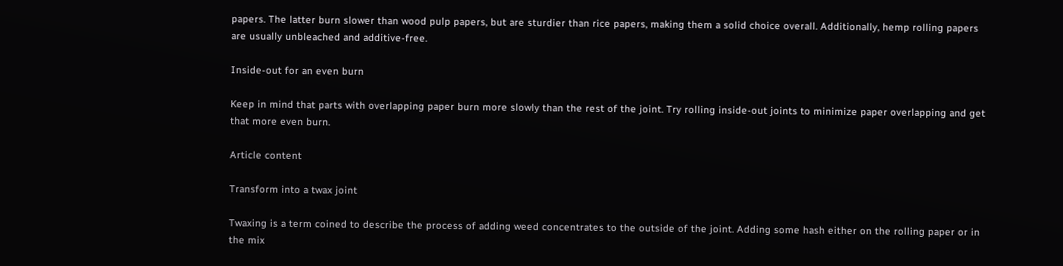papers. The latter burn slower than wood pulp papers, but are sturdier than rice papers, making them a solid choice overall. Additionally, hemp rolling papers are usually unbleached and additive-free.

Inside-out for an even burn

Keep in mind that parts with overlapping paper burn more slowly than the rest of the joint. Try rolling inside-out joints to minimize paper overlapping and get that more even burn.

Article content

Transform into a twax joint

Twaxing is a term coined to describe the process of adding weed concentrates to the outside of the joint. Adding some hash either on the rolling paper or in the mix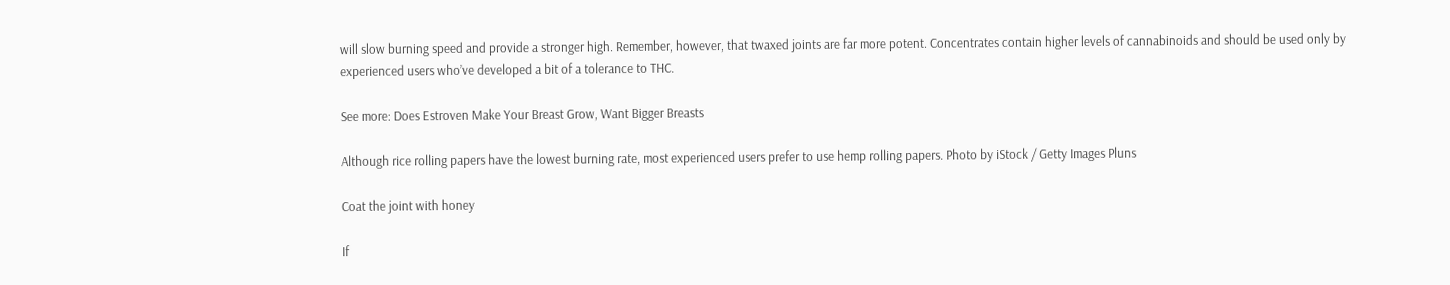will slow burning speed and provide a stronger high. Remember, however, that twaxed joints are far more potent. Concentrates contain higher levels of cannabinoids and should be used only by experienced users who’ve developed a bit of a tolerance to THC.

See more: Does Estroven Make Your Breast Grow, Want Bigger Breasts

Although rice rolling papers have the lowest burning rate, most experienced users prefer to use hemp rolling papers. Photo by iStock / Getty Images Pluns

Coat the joint with honey

If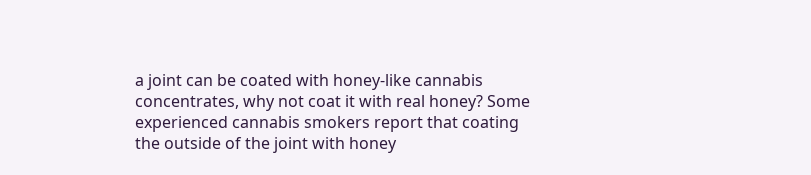a joint can be coated with honey-like cannabis concentrates, why not coat it with real honey? Some experienced cannabis smokers report that coating the outside of the joint with honey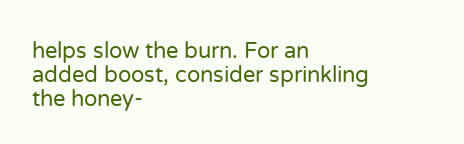helps slow the burn. For an added boost, consider sprinkling the honey-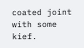coated joint with some kief.